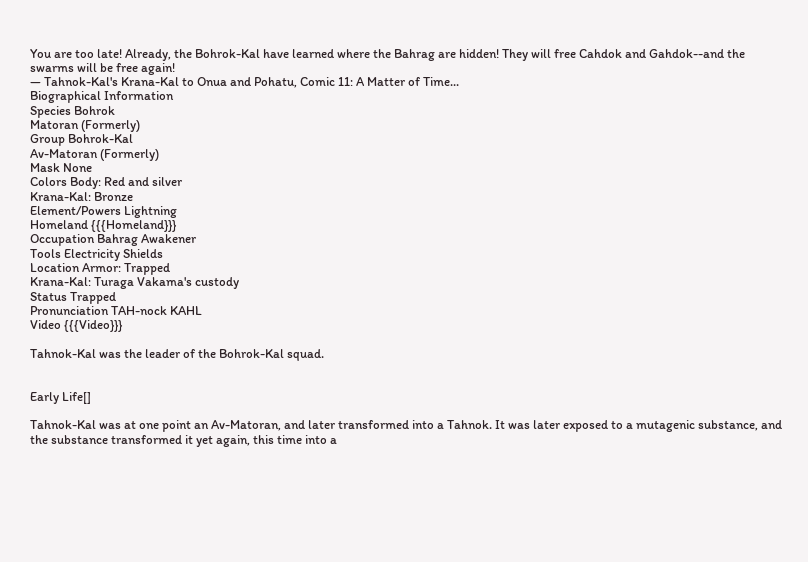You are too late! Already, the Bohrok-Kal have learned where the Bahrag are hidden! They will free Cahdok and Gahdok--and the swarms will be free again!
— Tahnok-Kal's Krana-Kal to Onua and Pohatu, Comic 11: A Matter of Time...
Biographical Information
Species Bohrok
Matoran (Formerly)
Group Bohrok-Kal
Av-Matoran (Formerly)
Mask None
Colors Body: Red and silver
Krana-Kal: Bronze
Element/Powers Lightning
Homeland {{{Homeland}}}
Occupation Bahrag Awakener
Tools Electricity Shields
Location Armor: Trapped
Krana-Kal: Turaga Vakama's custody
Status Trapped
Pronunciation TAH-nock KAHL
Video {{{Video}}}

Tahnok-Kal was the leader of the Bohrok-Kal squad.


Early Life[]

Tahnok-Kal was at one point an Av-Matoran, and later transformed into a Tahnok. It was later exposed to a mutagenic substance, and the substance transformed it yet again, this time into a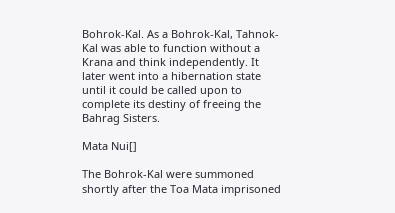Bohrok-Kal. As a Bohrok-Kal, Tahnok-Kal was able to function without a Krana and think independently. It later went into a hibernation state until it could be called upon to complete its destiny of freeing the Bahrag Sisters.

Mata Nui[]

The Bohrok-Kal were summoned shortly after the Toa Mata imprisoned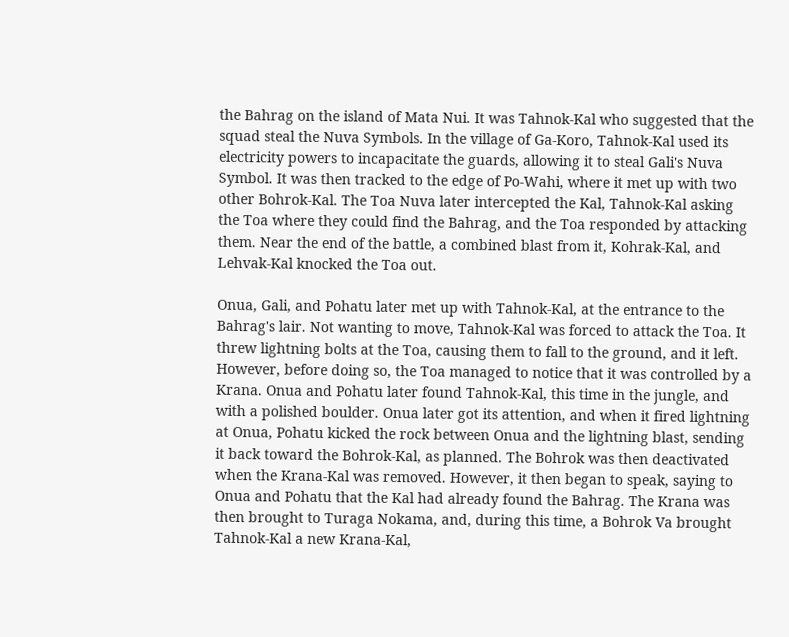the Bahrag on the island of Mata Nui. It was Tahnok-Kal who suggested that the squad steal the Nuva Symbols. In the village of Ga-Koro, Tahnok-Kal used its electricity powers to incapacitate the guards, allowing it to steal Gali's Nuva Symbol. It was then tracked to the edge of Po-Wahi, where it met up with two other Bohrok-Kal. The Toa Nuva later intercepted the Kal, Tahnok-Kal asking the Toa where they could find the Bahrag, and the Toa responded by attacking them. Near the end of the battle, a combined blast from it, Kohrak-Kal, and Lehvak-Kal knocked the Toa out.

Onua, Gali, and Pohatu later met up with Tahnok-Kal, at the entrance to the Bahrag's lair. Not wanting to move, Tahnok-Kal was forced to attack the Toa. It threw lightning bolts at the Toa, causing them to fall to the ground, and it left. However, before doing so, the Toa managed to notice that it was controlled by a Krana. Onua and Pohatu later found Tahnok-Kal, this time in the jungle, and with a polished boulder. Onua later got its attention, and when it fired lightning at Onua, Pohatu kicked the rock between Onua and the lightning blast, sending it back toward the Bohrok-Kal, as planned. The Bohrok was then deactivated when the Krana-Kal was removed. However, it then began to speak, saying to Onua and Pohatu that the Kal had already found the Bahrag. The Krana was then brought to Turaga Nokama, and, during this time, a Bohrok Va brought Tahnok-Kal a new Krana-Kal,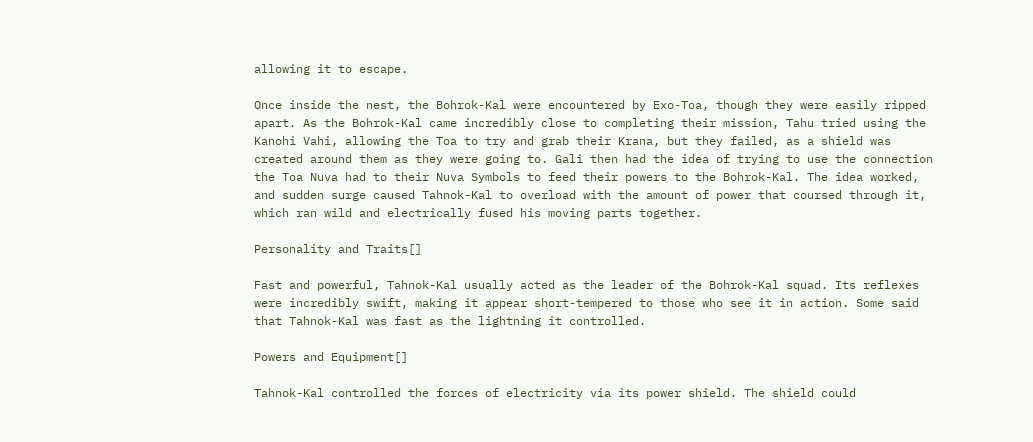allowing it to escape.

Once inside the nest, the Bohrok-Kal were encountered by Exo-Toa, though they were easily ripped apart. As the Bohrok-Kal came incredibly close to completing their mission, Tahu tried using the Kanohi Vahi, allowing the Toa to try and grab their Krana, but they failed, as a shield was created around them as they were going to. Gali then had the idea of trying to use the connection the Toa Nuva had to their Nuva Symbols to feed their powers to the Bohrok-Kal. The idea worked, and sudden surge caused Tahnok-Kal to overload with the amount of power that coursed through it, which ran wild and electrically fused his moving parts together.

Personality and Traits[]

Fast and powerful, Tahnok-Kal usually acted as the leader of the Bohrok-Kal squad. Its reflexes were incredibly swift, making it appear short-tempered to those who see it in action. Some said that Tahnok-Kal was fast as the lightning it controlled.

Powers and Equipment[]

Tahnok-Kal controlled the forces of electricity via its power shield. The shield could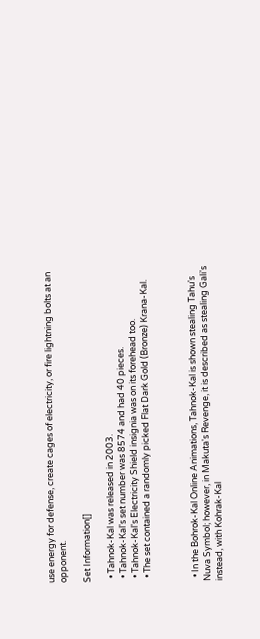use energy for defense, create cages of electricity, or fire lightning bolts at an opponent.

Set Information[]

  • Tahnok-Kal was released in 2003.
  • Tahnok-Kal's set number was 8574 and had 40 pieces.
  • Tahnok-Kal's Electricity Shield insignia was on its forehead too.
  • The set contained a randomly picked Flat Dark Gold (Bronze) Krana-Kal.



  • In the Bohrok-Kal Online Animations, Tahnok-Kal is shown stealing Tahu's Nuva Symbol; however, in Makuta's Revenge, it is described as stealing Gali's instead, with Kohrak-Kal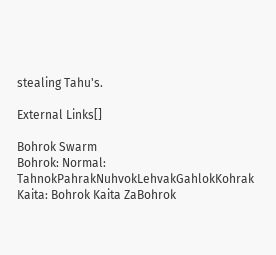stealing Tahu's.

External Links[]

Bohrok Swarm
Bohrok: Normal: TahnokPahrakNuhvokLehvakGahlokKohrak
Kaita: Bohrok Kaita ZaBohrok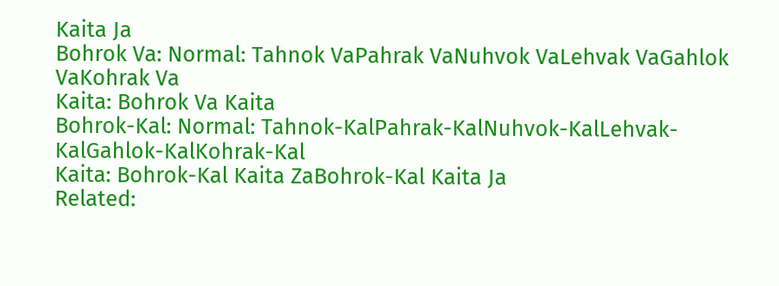Kaita Ja
Bohrok Va: Normal: Tahnok VaPahrak VaNuhvok VaLehvak VaGahlok VaKohrak Va
Kaita: Bohrok Va Kaita
Bohrok-Kal: Normal: Tahnok-KalPahrak-KalNuhvok-KalLehvak-KalGahlok-KalKohrak-Kal
Kaita: Bohrok-Kal Kaita ZaBohrok-Kal Kaita Ja
Related: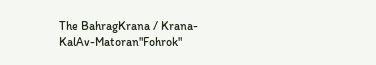The BahragKrana / Krana-KalAv-Matoran"Fohrok"